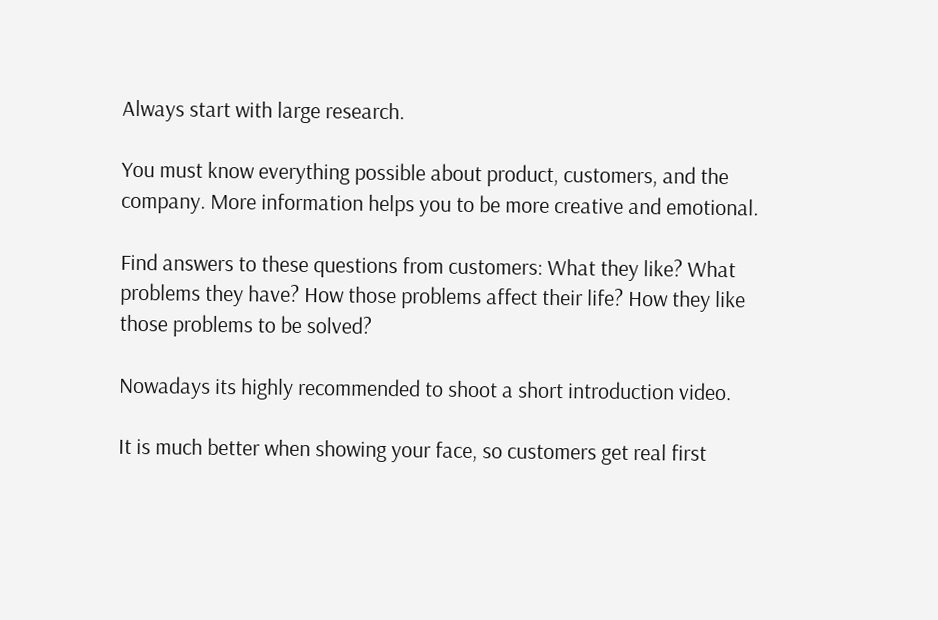Always start with large research.

You must know everything possible about product, customers, and the company. More information helps you to be more creative and emotional.

Find answers to these questions from customers: What they like? What problems they have? How those problems affect their life? How they like those problems to be solved?

Nowadays its highly recommended to shoot a short introduction video.

It is much better when showing your face, so customers get real first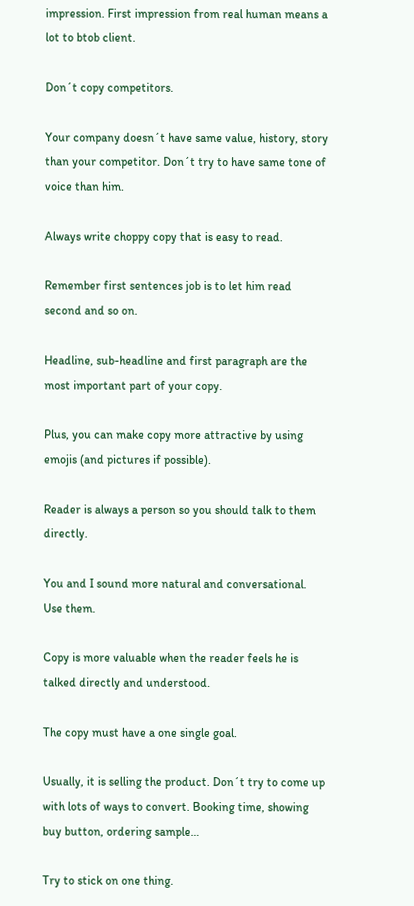impression. First impression from real human means a lot to btob client.

Don´t copy competitors.

Your company doesn´t have same value, history, story than your competitor. Don´t try to have same tone of voice than him.

Always write choppy copy that is easy to read.

Remember first sentences job is to let him read second and so on.

Headline, sub-headline and first paragraph are the most important part of your copy.

Plus, you can make copy more attractive by using emojis (and pictures if possible).

Reader is always a person so you should talk to them directly.

You and I sound more natural and conversational. Use them.

Copy is more valuable when the reader feels he is talked directly and understood.

The copy must have a one single goal.

Usually, it is selling the product. Don´t try to come up with lots of ways to convert. Booking time, showing buy button, ordering sample…

Try to stick on one thing.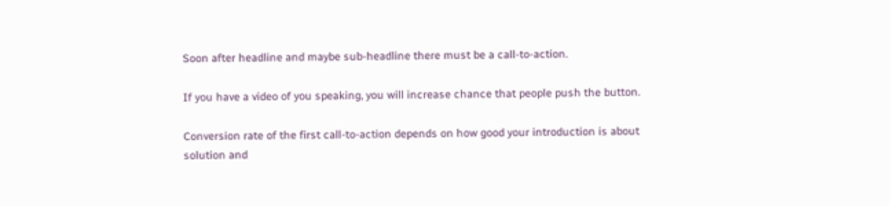Soon after headline and maybe sub-headline there must be a call-to-action.

If you have a video of you speaking, you will increase chance that people push the button.

Conversion rate of the first call-to-action depends on how good your introduction is about solution and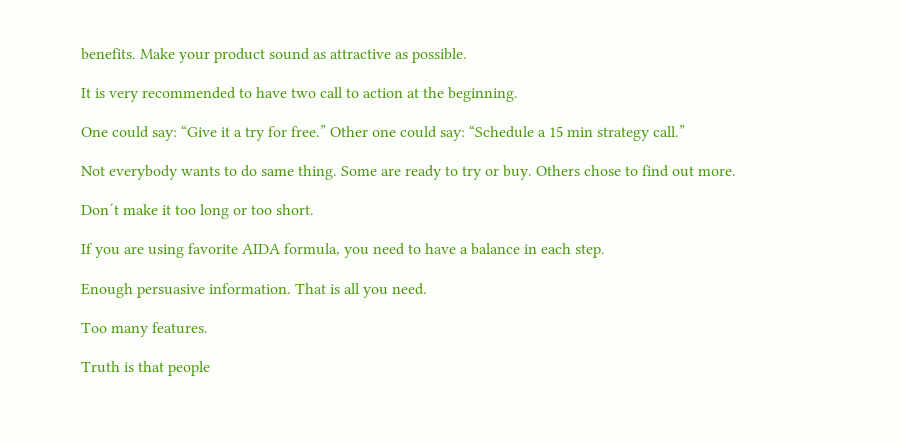benefits. Make your product sound as attractive as possible.

It is very recommended to have two call to action at the beginning.

One could say: “Give it a try for free.” Other one could say: “Schedule a 15 min strategy call.”

Not everybody wants to do same thing. Some are ready to try or buy. Others chose to find out more.

Don´t make it too long or too short.

If you are using favorite AIDA formula, you need to have a balance in each step.

Enough persuasive information. That is all you need.

Too many features.

Truth is that people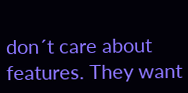don´t care about features. They want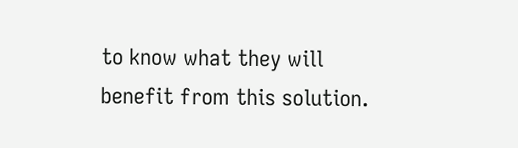to know what they will benefit from this solution.